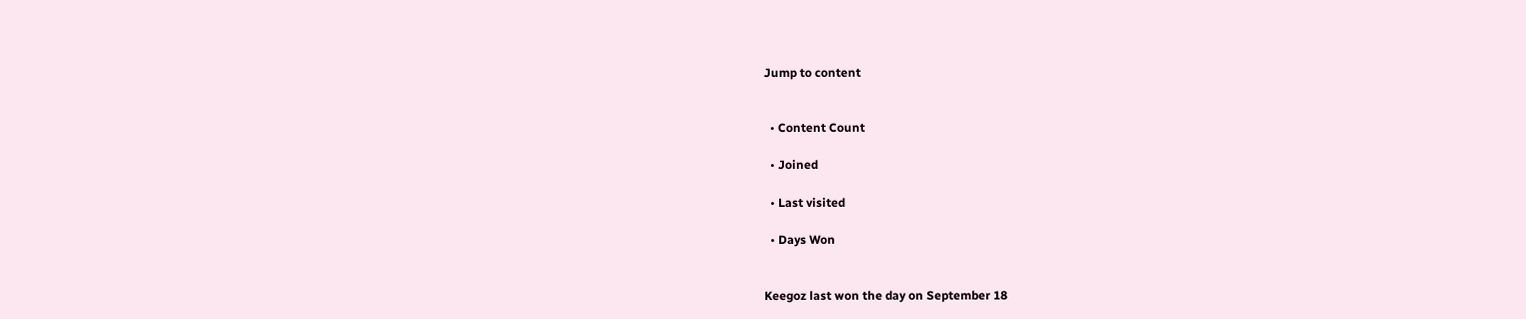Jump to content


  • Content Count

  • Joined

  • Last visited

  • Days Won


Keegoz last won the day on September 18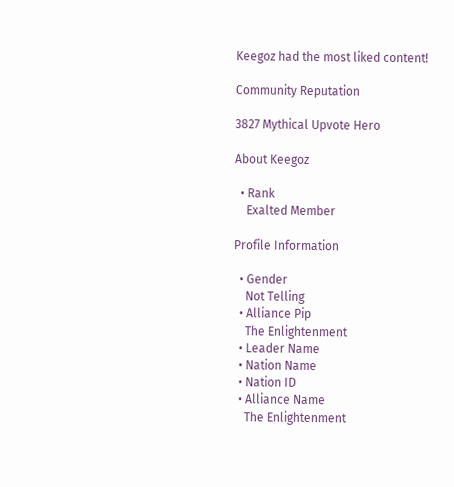Keegoz had the most liked content!

Community Reputation

3827 Mythical Upvote Hero

About Keegoz

  • Rank
    Exalted Member

Profile Information

  • Gender
    Not Telling
  • Alliance Pip
    The Enlightenment
  • Leader Name
  • Nation Name
  • Nation ID
  • Alliance Name
    The Enlightenment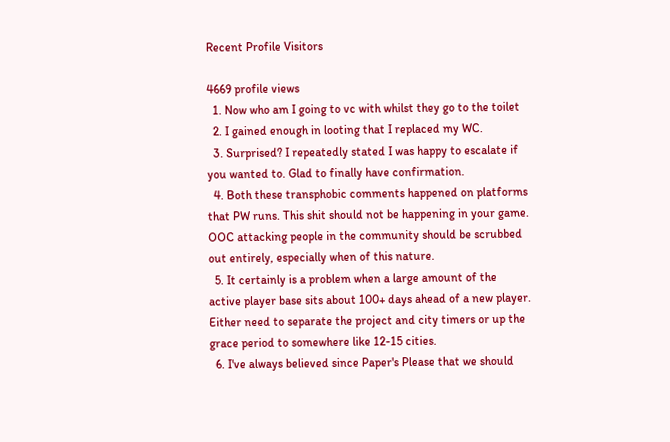Recent Profile Visitors

4669 profile views
  1. Now who am I going to vc with whilst they go to the toilet
  2. I gained enough in looting that I replaced my WC.
  3. Surprised? I repeatedly stated I was happy to escalate if you wanted to. Glad to finally have confirmation.
  4. Both these transphobic comments happened on platforms that PW runs. This shit should not be happening in your game. OOC attacking people in the community should be scrubbed out entirely, especially when of this nature.
  5. It certainly is a problem when a large amount of the active player base sits about 100+ days ahead of a new player. Either need to separate the project and city timers or up the grace period to somewhere like 12-15 cities.
  6. I've always believed since Paper's Please that we should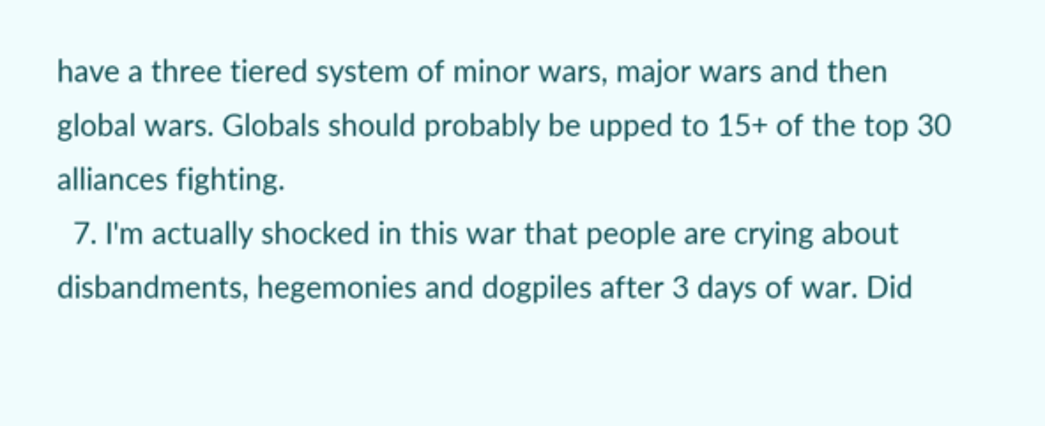have a three tiered system of minor wars, major wars and then global wars. Globals should probably be upped to 15+ of the top 30 alliances fighting.
  7. I'm actually shocked in this war that people are crying about disbandments, hegemonies and dogpiles after 3 days of war. Did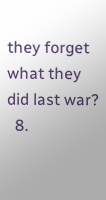they forget what they did last war?
  8.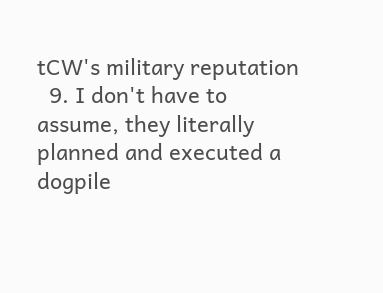tCW's military reputation
  9. I don't have to assume, they literally planned and executed a dogpile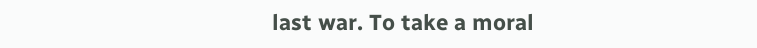last war. To take a moral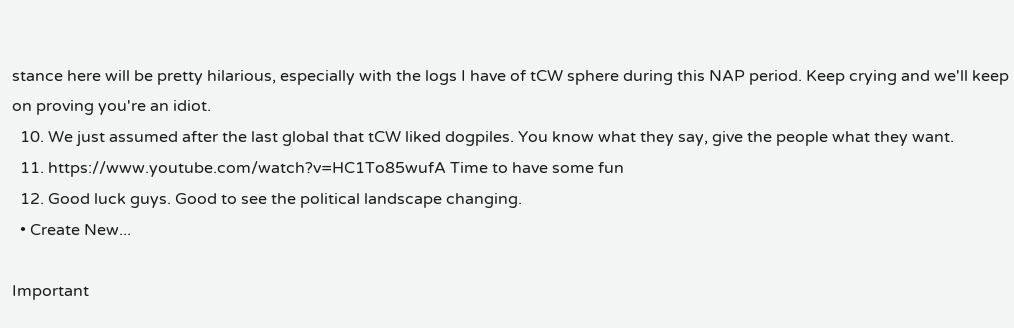stance here will be pretty hilarious, especially with the logs I have of tCW sphere during this NAP period. Keep crying and we'll keep on proving you're an idiot.
  10. We just assumed after the last global that tCW liked dogpiles. You know what they say, give the people what they want.
  11. https://www.youtube.com/watch?v=HC1To85wufA Time to have some fun
  12. Good luck guys. Good to see the political landscape changing.
  • Create New...

Important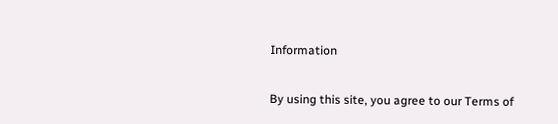Information

By using this site, you agree to our Terms of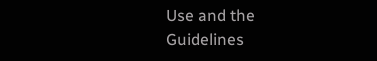Use and the Guidelines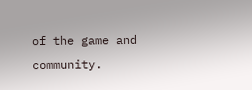of the game and community.